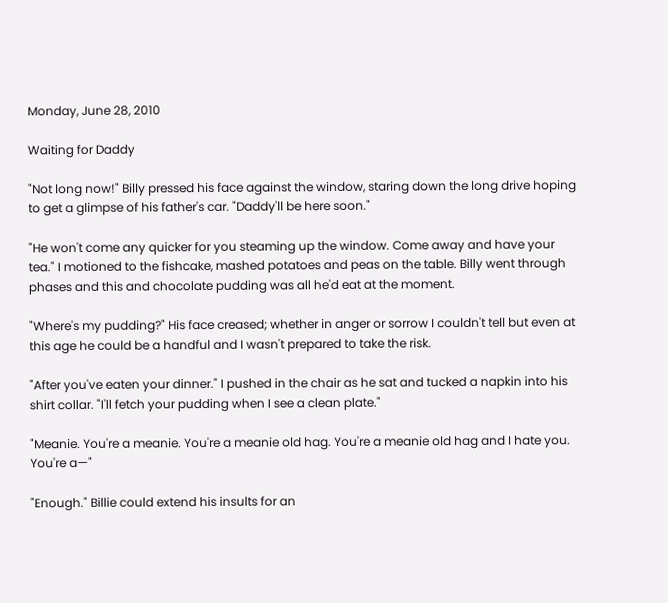Monday, June 28, 2010

Waiting for Daddy

"Not long now!" Billy pressed his face against the window, staring down the long drive hoping to get a glimpse of his father's car. "Daddy'll be here soon."

"He won't come any quicker for you steaming up the window. Come away and have your tea." I motioned to the fishcake, mashed potatoes and peas on the table. Billy went through phases and this and chocolate pudding was all he'd eat at the moment.

"Where's my pudding?" His face creased; whether in anger or sorrow I couldn't tell but even at this age he could be a handful and I wasn't prepared to take the risk.

"After you've eaten your dinner." I pushed in the chair as he sat and tucked a napkin into his shirt collar. "I'll fetch your pudding when I see a clean plate."

"Meanie. You're a meanie. You're a meanie old hag. You're a meanie old hag and I hate you. You're a—"

"Enough." Billie could extend his insults for an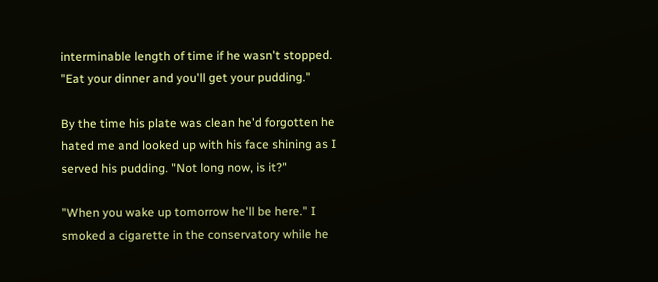interminable length of time if he wasn't stopped. "Eat your dinner and you'll get your pudding."

By the time his plate was clean he'd forgotten he hated me and looked up with his face shining as I served his pudding. "Not long now, is it?"

"When you wake up tomorrow he'll be here." I smoked a cigarette in the conservatory while he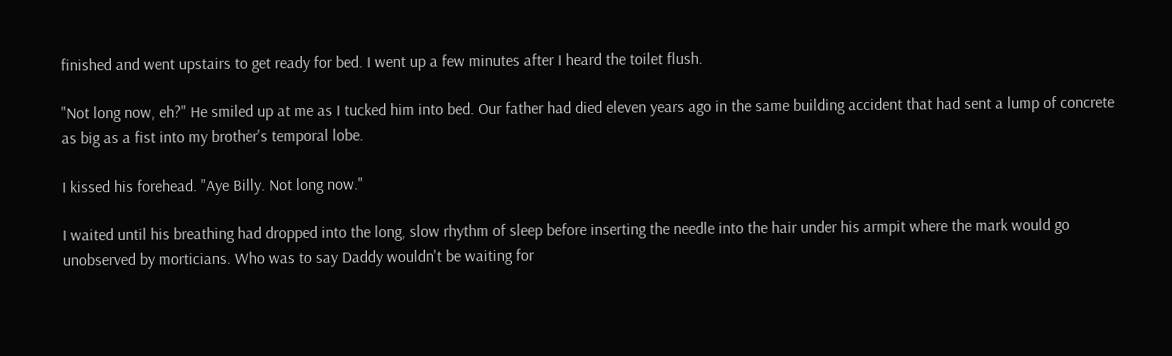finished and went upstairs to get ready for bed. I went up a few minutes after I heard the toilet flush.

"Not long now, eh?" He smiled up at me as I tucked him into bed. Our father had died eleven years ago in the same building accident that had sent a lump of concrete as big as a fist into my brother's temporal lobe.

I kissed his forehead. "Aye Billy. Not long now."

I waited until his breathing had dropped into the long, slow rhythm of sleep before inserting the needle into the hair under his armpit where the mark would go unobserved by morticians. Who was to say Daddy wouldn't be waiting for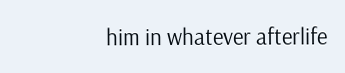him in whatever afterlife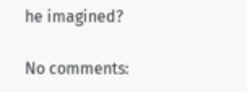he imagined?

No comments: